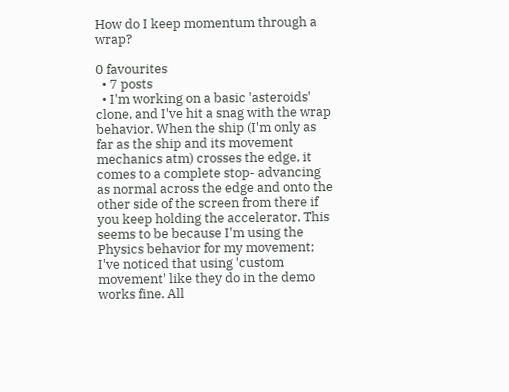How do I keep momentum through a wrap?

0 favourites
  • 7 posts
  • I'm working on a basic 'asteroids' clone, and I've hit a snag with the wrap behavior. When the ship (I'm only as far as the ship and its movement mechanics atm) crosses the edge, it comes to a complete stop- advancing as normal across the edge and onto the other side of the screen from there if you keep holding the accelerator. This seems to be because I'm using the Physics behavior for my movement; I've noticed that using 'custom movement' like they do in the demo works fine. All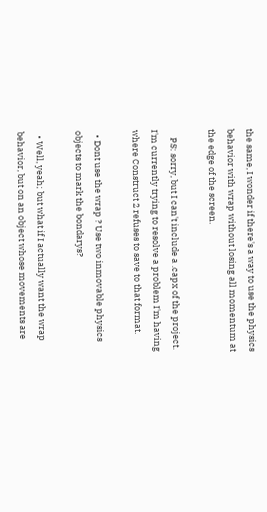the same, I wonder if there's a way to use the physics behavior with wrap without losing all momentum at the edge of the screen.

    PS: sorry, but I can't include a .capx of the project. I'm currently trying to resolve a problem I'm having where Construct 2 refuses to save to that format.

  • Dont use the wrap ? Use two inmovable physics objects to mark the bondarys?

  • Well, yeah; but what if I actually want the wrap behavior, but on an object whose movements are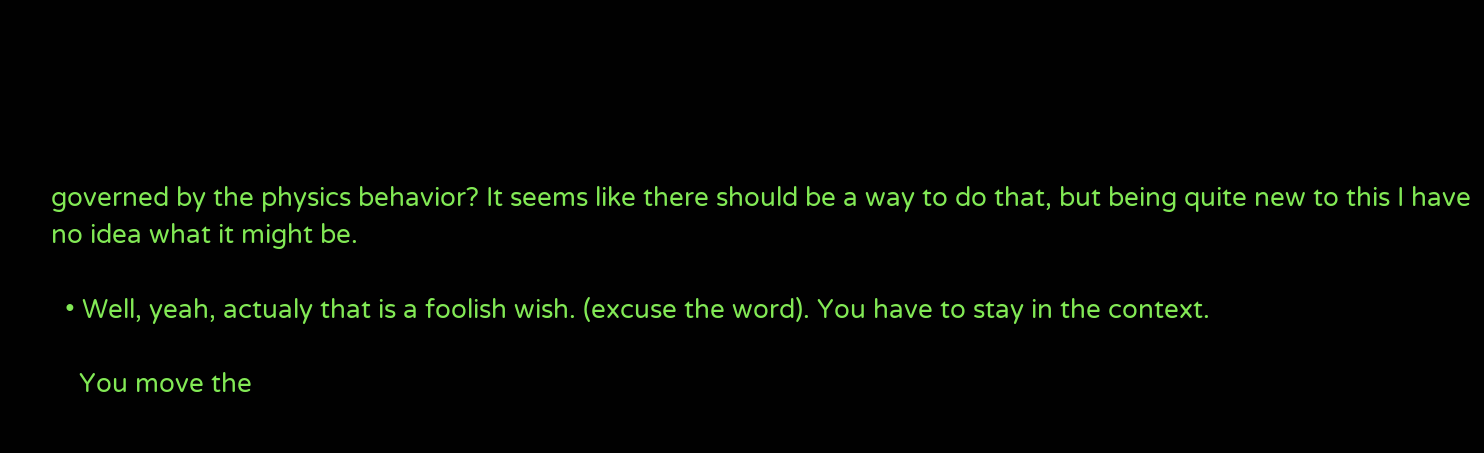governed by the physics behavior? It seems like there should be a way to do that, but being quite new to this I have no idea what it might be.

  • Well, yeah, actualy that is a foolish wish. (excuse the word). You have to stay in the context.

    You move the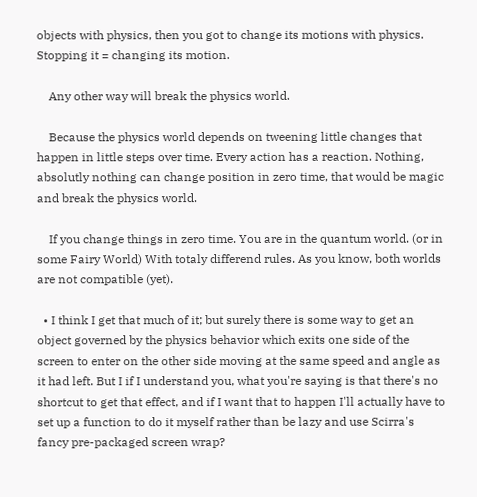objects with physics, then you got to change its motions with physics. Stopping it = changing its motion.

    Any other way will break the physics world.

    Because the physics world depends on tweening little changes that happen in little steps over time. Every action has a reaction. Nothing, absolutly nothing can change position in zero time, that would be magic and break the physics world.

    If you change things in zero time. You are in the quantum world. (or in some Fairy World) With totaly differend rules. As you know, both worlds are not compatible (yet).

  • I think I get that much of it; but surely there is some way to get an object governed by the physics behavior which exits one side of the screen to enter on the other side moving at the same speed and angle as it had left. But I if I understand you, what you're saying is that there's no shortcut to get that effect, and if I want that to happen I'll actually have to set up a function to do it myself rather than be lazy and use Scirra's fancy pre-packaged screen wrap?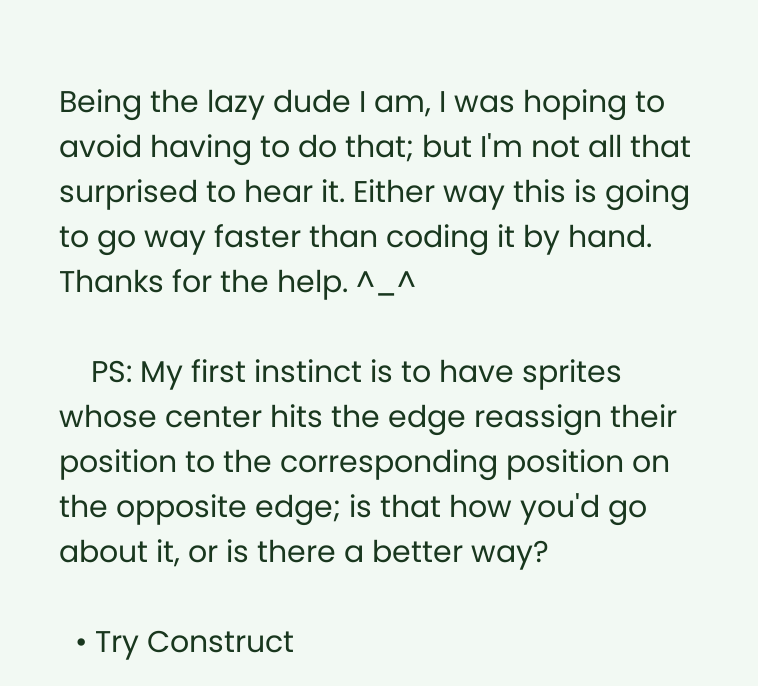Being the lazy dude I am, I was hoping to avoid having to do that; but I'm not all that surprised to hear it. Either way this is going to go way faster than coding it by hand. Thanks for the help. ^_^

    PS: My first instinct is to have sprites whose center hits the edge reassign their position to the corresponding position on the opposite edge; is that how you'd go about it, or is there a better way?

  • Try Construct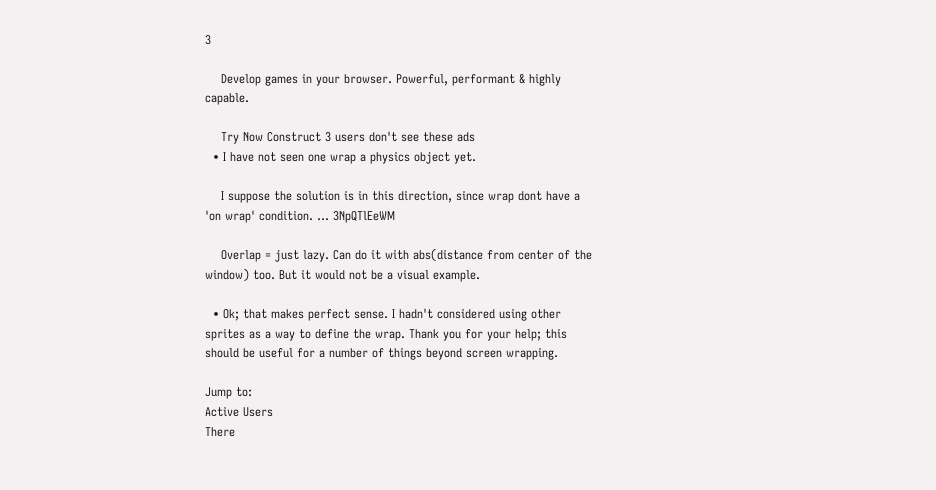3

    Develop games in your browser. Powerful, performant & highly capable.

    Try Now Construct 3 users don't see these ads
  • I have not seen one wrap a physics object yet.

    I suppose the solution is in this direction, since wrap dont have a 'on wrap' condition. ... 3NpQTlEeWM

    Overlap = just lazy. Can do it with abs(distance from center of the window) too. But it would not be a visual example.

  • Ok; that makes perfect sense. I hadn't considered using other sprites as a way to define the wrap. Thank you for your help; this should be useful for a number of things beyond screen wrapping.

Jump to:
Active Users
There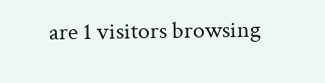are 1 visitors browsing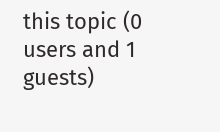this topic (0 users and 1 guests)